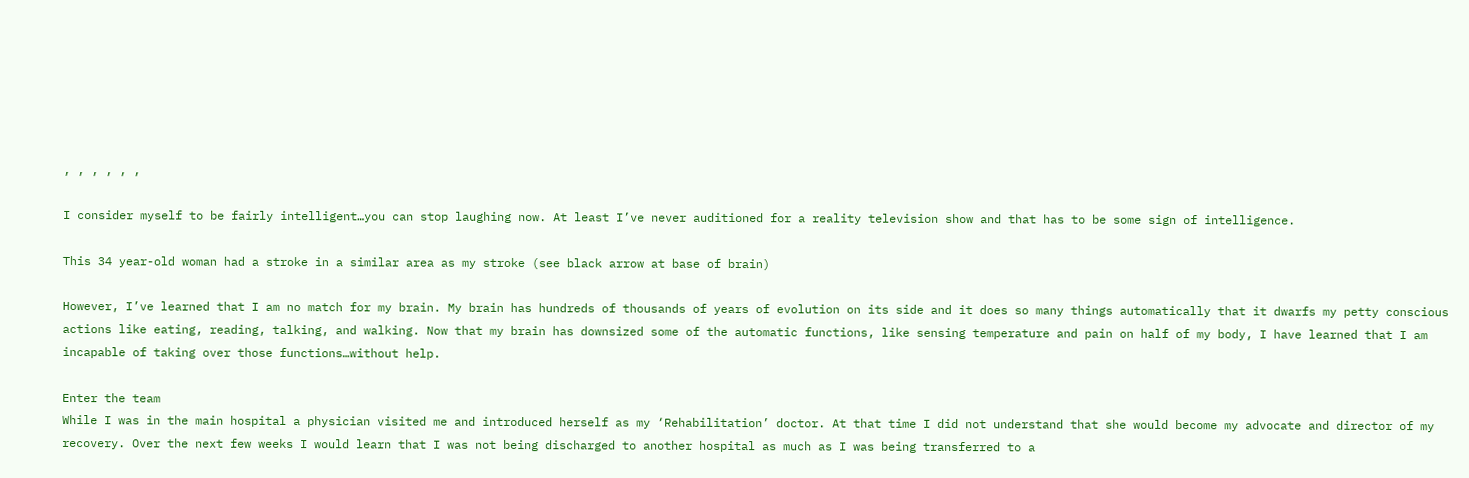, , , , , ,

I consider myself to be fairly intelligent…you can stop laughing now. At least I’ve never auditioned for a reality television show and that has to be some sign of intelligence.

This 34 year-old woman had a stroke in a similar area as my stroke (see black arrow at base of brain)

However, I’ve learned that I am no match for my brain. My brain has hundreds of thousands of years of evolution on its side and it does so many things automatically that it dwarfs my petty conscious actions like eating, reading, talking, and walking. Now that my brain has downsized some of the automatic functions, like sensing temperature and pain on half of my body, I have learned that I am incapable of taking over those functions…without help.

Enter the team
While I was in the main hospital a physician visited me and introduced herself as my ‘Rehabilitation’ doctor. At that time I did not understand that she would become my advocate and director of my recovery. Over the next few weeks I would learn that I was not being discharged to another hospital as much as I was being transferred to a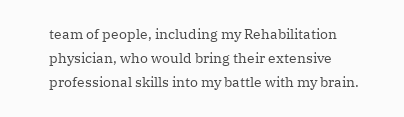team of people, including my Rehabilitation physician, who would bring their extensive professional skills into my battle with my brain.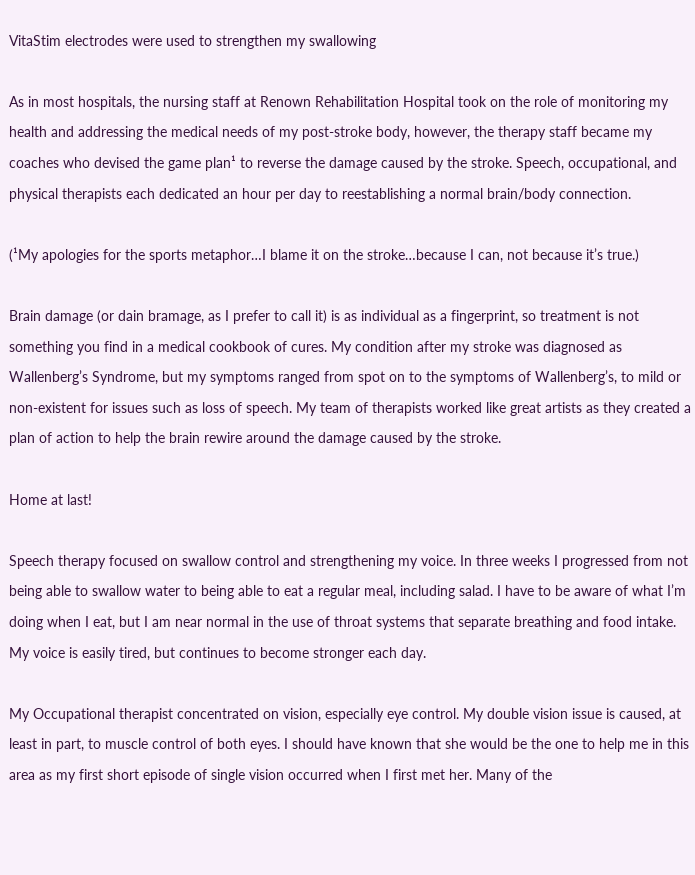VitaStim electrodes were used to strengthen my swallowing

As in most hospitals, the nursing staff at Renown Rehabilitation Hospital took on the role of monitoring my health and addressing the medical needs of my post-stroke body, however, the therapy staff became my coaches who devised the game plan¹ to reverse the damage caused by the stroke. Speech, occupational, and physical therapists each dedicated an hour per day to reestablishing a normal brain/body connection.

(¹My apologies for the sports metaphor…I blame it on the stroke…because I can, not because it’s true.)

Brain damage (or dain bramage, as I prefer to call it) is as individual as a fingerprint, so treatment is not something you find in a medical cookbook of cures. My condition after my stroke was diagnosed as Wallenberg’s Syndrome, but my symptoms ranged from spot on to the symptoms of Wallenberg’s, to mild or non-existent for issues such as loss of speech. My team of therapists worked like great artists as they created a plan of action to help the brain rewire around the damage caused by the stroke.

Home at last!

Speech therapy focused on swallow control and strengthening my voice. In three weeks I progressed from not being able to swallow water to being able to eat a regular meal, including salad. I have to be aware of what I’m doing when I eat, but I am near normal in the use of throat systems that separate breathing and food intake. My voice is easily tired, but continues to become stronger each day.

My Occupational therapist concentrated on vision, especially eye control. My double vision issue is caused, at least in part, to muscle control of both eyes. I should have known that she would be the one to help me in this area as my first short episode of single vision occurred when I first met her. Many of the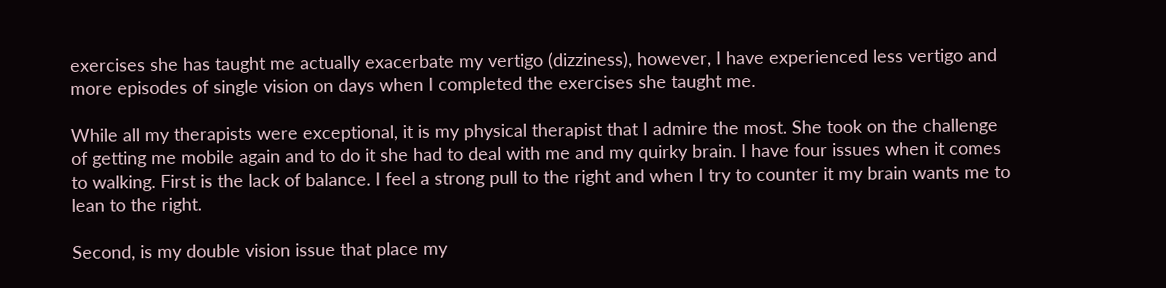exercises she has taught me actually exacerbate my vertigo (dizziness), however, I have experienced less vertigo and more episodes of single vision on days when I completed the exercises she taught me.

While all my therapists were exceptional, it is my physical therapist that I admire the most. She took on the challenge of getting me mobile again and to do it she had to deal with me and my quirky brain. I have four issues when it comes to walking. First is the lack of balance. I feel a strong pull to the right and when I try to counter it my brain wants me to lean to the right.

Second, is my double vision issue that place my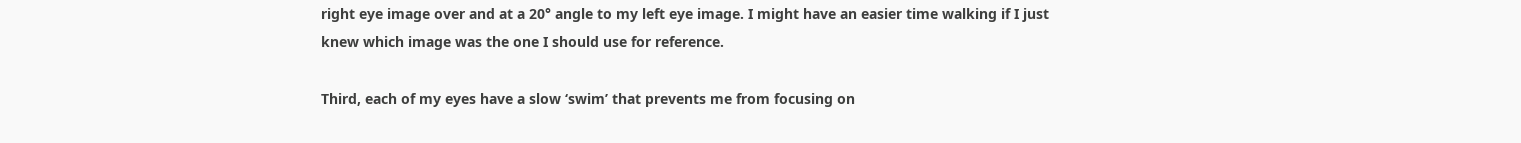right eye image over and at a 20° angle to my left eye image. I might have an easier time walking if I just knew which image was the one I should use for reference.

Third, each of my eyes have a slow ‘swim’ that prevents me from focusing on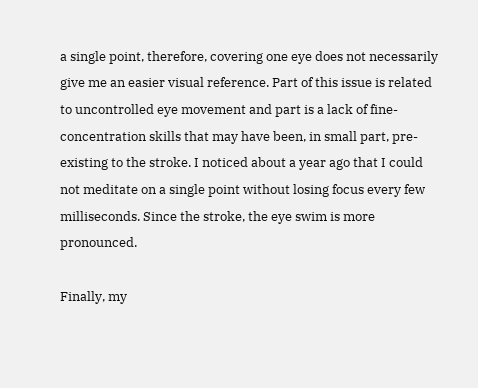a single point, therefore, covering one eye does not necessarily give me an easier visual reference. Part of this issue is related to uncontrolled eye movement and part is a lack of fine-concentration skills that may have been, in small part, pre-existing to the stroke. I noticed about a year ago that I could not meditate on a single point without losing focus every few milliseconds. Since the stroke, the eye swim is more pronounced.

Finally, my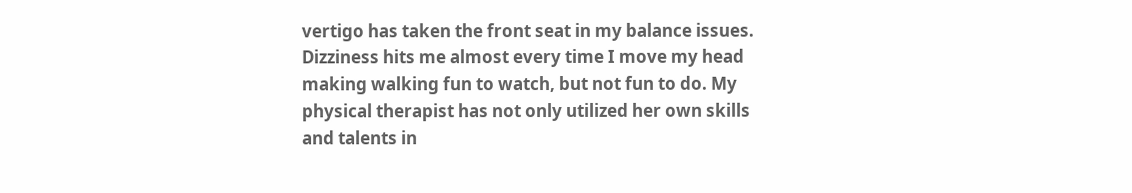vertigo has taken the front seat in my balance issues. Dizziness hits me almost every time I move my head making walking fun to watch, but not fun to do. My physical therapist has not only utilized her own skills and talents in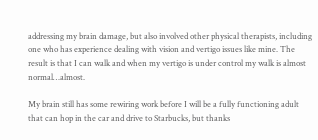addressing my brain damage, but also involved other physical therapists, including one who has experience dealing with vision and vertigo issues like mine. The result is that I can walk and when my vertigo is under control my walk is almost normal…almost.

My brain still has some rewiring work before I will be a fully functioning adult that can hop in the car and drive to Starbucks, but thanks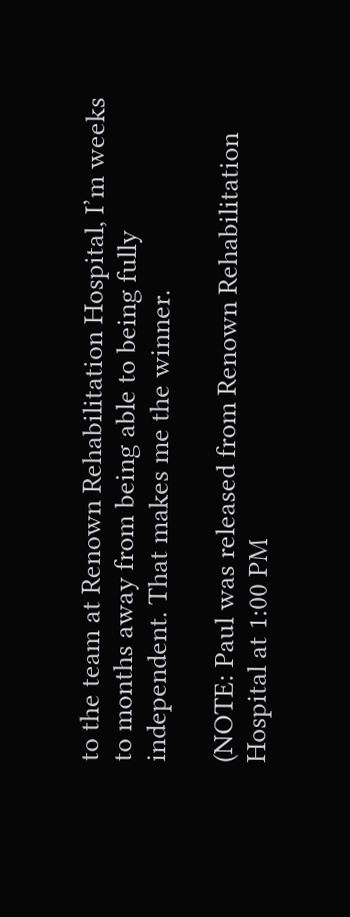to the team at Renown Rehabilitation Hospital, I’m weeks to months away from being able to being fully independent. That makes me the winner.

(NOTE: Paul was released from Renown Rehabilitation Hospital at 1:00 PM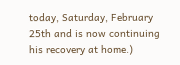today, Saturday, February 25th and is now continuing his recovery at home.)